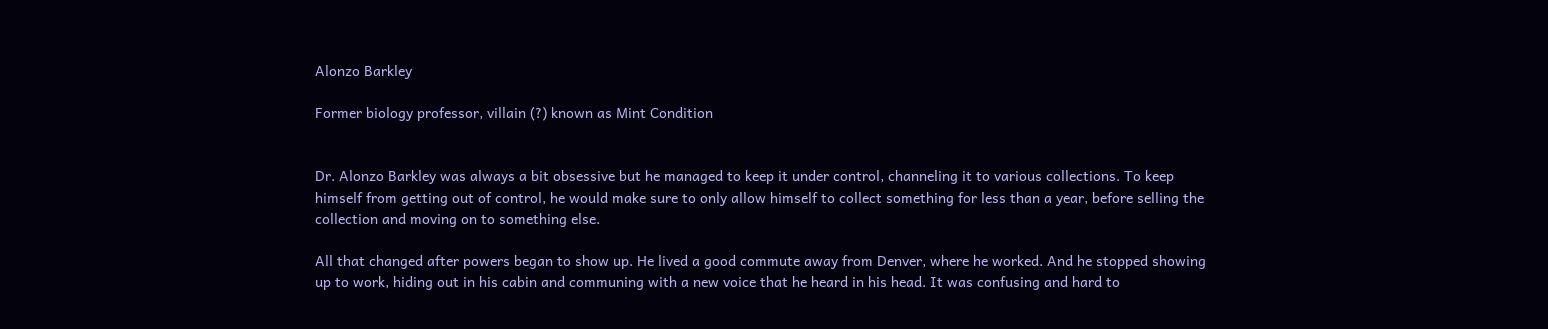Alonzo Barkley

Former biology professor, villain (?) known as Mint Condition


Dr. Alonzo Barkley was always a bit obsessive but he managed to keep it under control, channeling it to various collections. To keep himself from getting out of control, he would make sure to only allow himself to collect something for less than a year, before selling the collection and moving on to something else.

All that changed after powers began to show up. He lived a good commute away from Denver, where he worked. And he stopped showing up to work, hiding out in his cabin and communing with a new voice that he heard in his head. It was confusing and hard to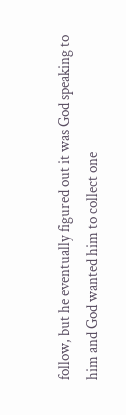follow, but he eventually figured out it was God speaking to him and God wanted him to collect one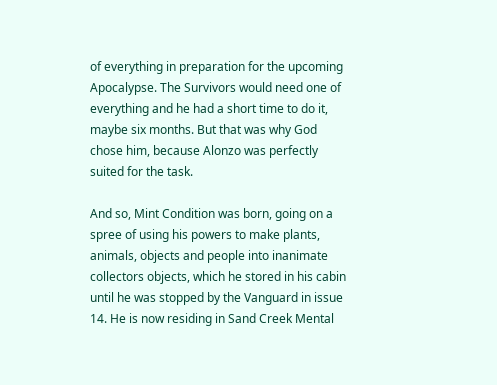of everything in preparation for the upcoming Apocalypse. The Survivors would need one of everything and he had a short time to do it, maybe six months. But that was why God chose him, because Alonzo was perfectly suited for the task.

And so, Mint Condition was born, going on a spree of using his powers to make plants, animals, objects and people into inanimate collectors objects, which he stored in his cabin until he was stopped by the Vanguard in issue 14. He is now residing in Sand Creek Mental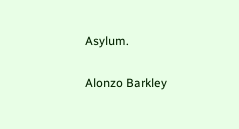Asylum.

Alonzo Barkley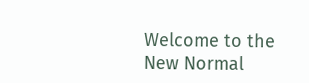Welcome to the New Normal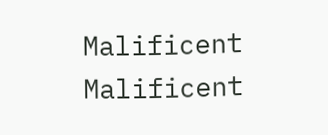Malificent Malificent